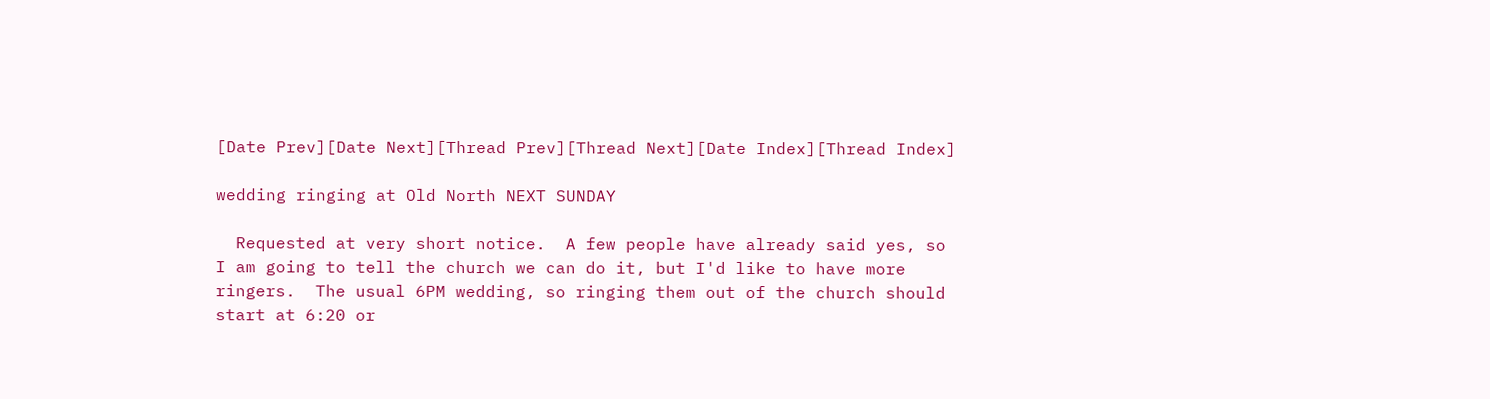[Date Prev][Date Next][Thread Prev][Thread Next][Date Index][Thread Index]

wedding ringing at Old North NEXT SUNDAY

  Requested at very short notice.  A few people have already said yes, so
I am going to tell the church we can do it, but I'd like to have more
ringers.  The usual 6PM wedding, so ringing them out of the church should
start at 6:20 or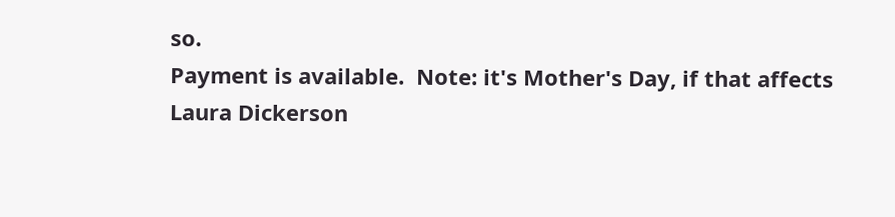so.
Payment is available.  Note: it's Mother's Day, if that affects
Laura Dickerson